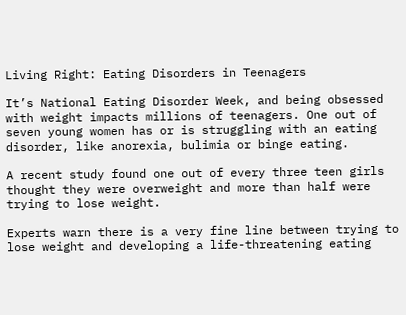Living Right: Eating Disorders in Teenagers

It’s National Eating Disorder Week, and being obsessed with weight impacts millions of teenagers. One out of seven young women has or is struggling with an eating disorder, like anorexia, bulimia or binge eating.

A recent study found one out of every three teen girls thought they were overweight and more than half were trying to lose weight.

Experts warn there is a very fine line between trying to lose weight and developing a life-threatening eating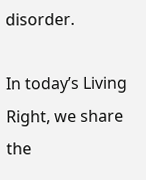disorder.

In today’s Living Right, we share the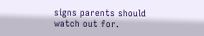signs parents should watch out for.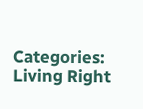Categories: Living Right